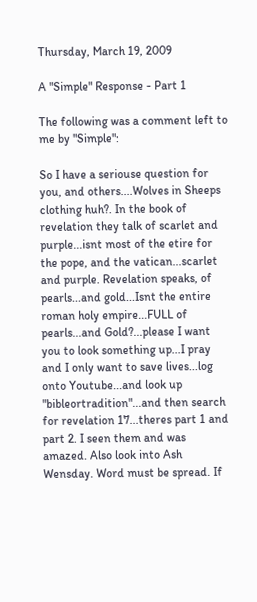Thursday, March 19, 2009

A "Simple" Response - Part 1

The following was a comment left to me by "Simple":

So I have a seriouse question for you, and others....Wolves in Sheeps clothing huh?. In the book of revelation they talk of scarlet and purple...isnt most of the etire for the pope, and the vatican...scarlet and purple. Revelation speaks, of pearls...and gold...Isnt the entire roman holy empire...FULL of pearls...and Gold?...please I want you to look something up...I pray and I only want to save lives...log onto Youtube...and look up "bibleortradition"...and then search for revelation 17...theres part 1 and part 2. I seen them and was amazed. Also look into Ash Wensday. Word must be spread. If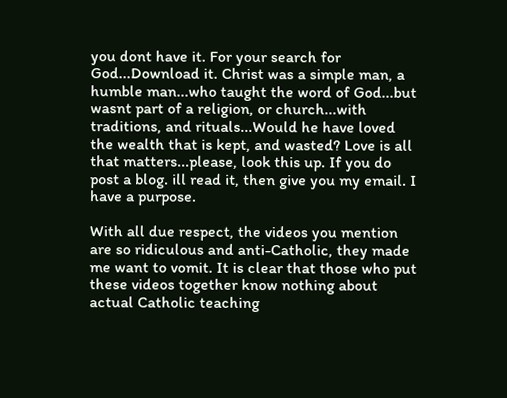you dont have it. For your search for God...Download it. Christ was a simple man, a humble man...who taught the word of God...but wasnt part of a religion, or church...with traditions, and rituals...Would he have loved the wealth that is kept, and wasted? Love is all that matters...please, look this up. If you do post a blog. ill read it, then give you my email. I have a purpose.

With all due respect, the videos you mention are so ridiculous and anti-Catholic, they made me want to vomit. It is clear that those who put these videos together know nothing about actual Catholic teaching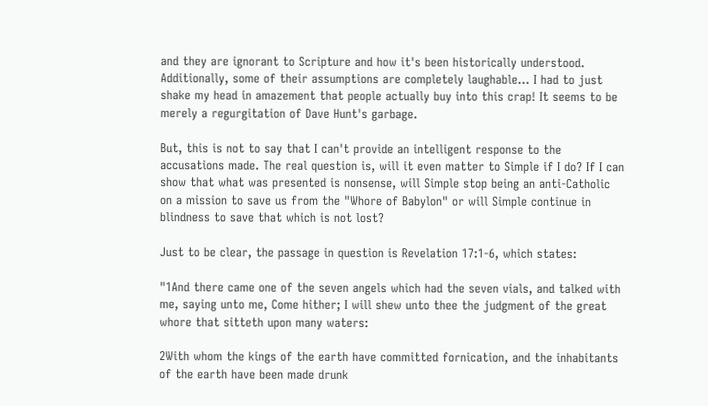and they are ignorant to Scripture and how it's been historically understood. Additionally, some of their assumptions are completely laughable... I had to just shake my head in amazement that people actually buy into this crap! It seems to be merely a regurgitation of Dave Hunt's garbage.

But, this is not to say that I can't provide an intelligent response to the accusations made. The real question is, will it even matter to Simple if I do? If I can show that what was presented is nonsense, will Simple stop being an anti-Catholic on a mission to save us from the "Whore of Babylon" or will Simple continue in blindness to save that which is not lost?

Just to be clear, the passage in question is Revelation 17:1-6, which states:

"1And there came one of the seven angels which had the seven vials, and talked with me, saying unto me, Come hither; I will shew unto thee the judgment of the great whore that sitteth upon many waters:

2With whom the kings of the earth have committed fornication, and the inhabitants of the earth have been made drunk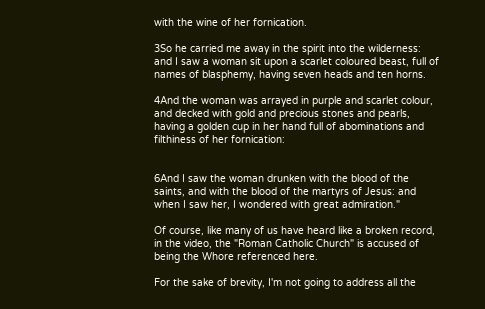with the wine of her fornication.

3So he carried me away in the spirit into the wilderness: and I saw a woman sit upon a scarlet coloured beast, full of names of blasphemy, having seven heads and ten horns.

4And the woman was arrayed in purple and scarlet colour, and decked with gold and precious stones and pearls, having a golden cup in her hand full of abominations and filthiness of her fornication:


6And I saw the woman drunken with the blood of the saints, and with the blood of the martyrs of Jesus: and when I saw her, I wondered with great admiration."

Of course, like many of us have heard like a broken record, in the video, the "Roman Catholic Church" is accused of being the Whore referenced here.

For the sake of brevity, I'm not going to address all the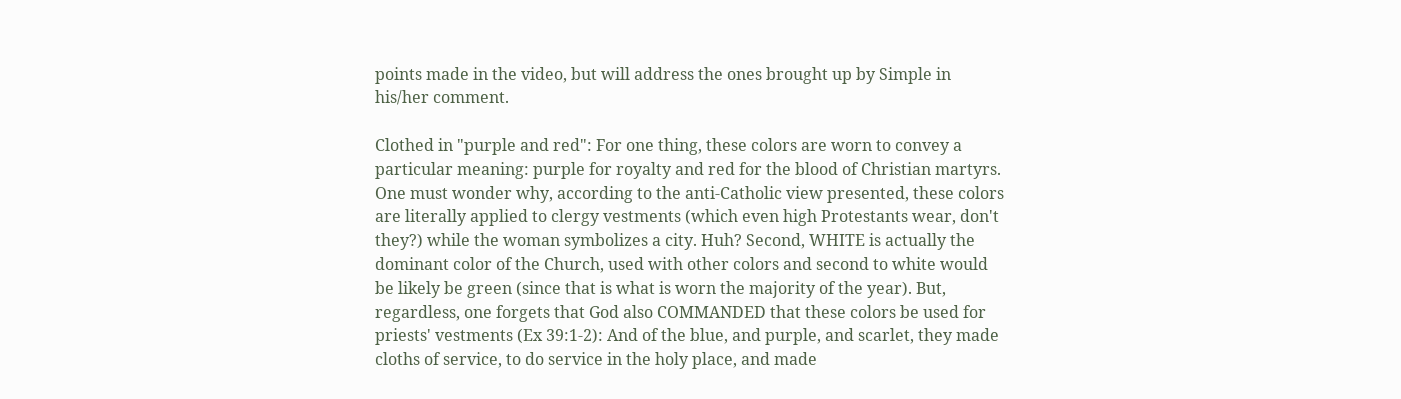points made in the video, but will address the ones brought up by Simple in his/her comment.

Clothed in "purple and red": For one thing, these colors are worn to convey a particular meaning: purple for royalty and red for the blood of Christian martyrs. One must wonder why, according to the anti-Catholic view presented, these colors are literally applied to clergy vestments (which even high Protestants wear, don't they?) while the woman symbolizes a city. Huh? Second, WHITE is actually the dominant color of the Church, used with other colors and second to white would be likely be green (since that is what is worn the majority of the year). But, regardless, one forgets that God also COMMANDED that these colors be used for priests' vestments (Ex 39:1-2): And of the blue, and purple, and scarlet, they made cloths of service, to do service in the holy place, and made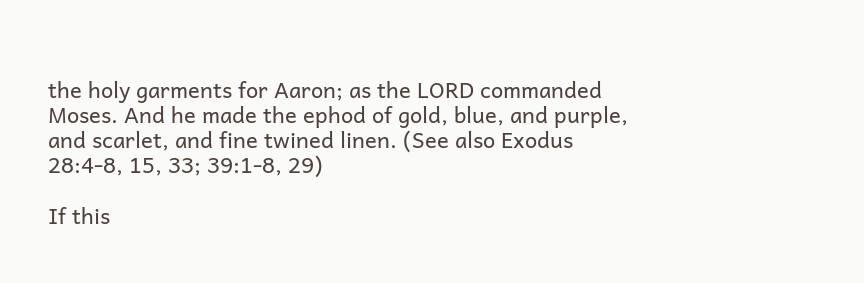the holy garments for Aaron; as the LORD commanded Moses. And he made the ephod of gold, blue, and purple, and scarlet, and fine twined linen. (See also Exodus 28:4-8, 15, 33; 39:1-8, 29)

If this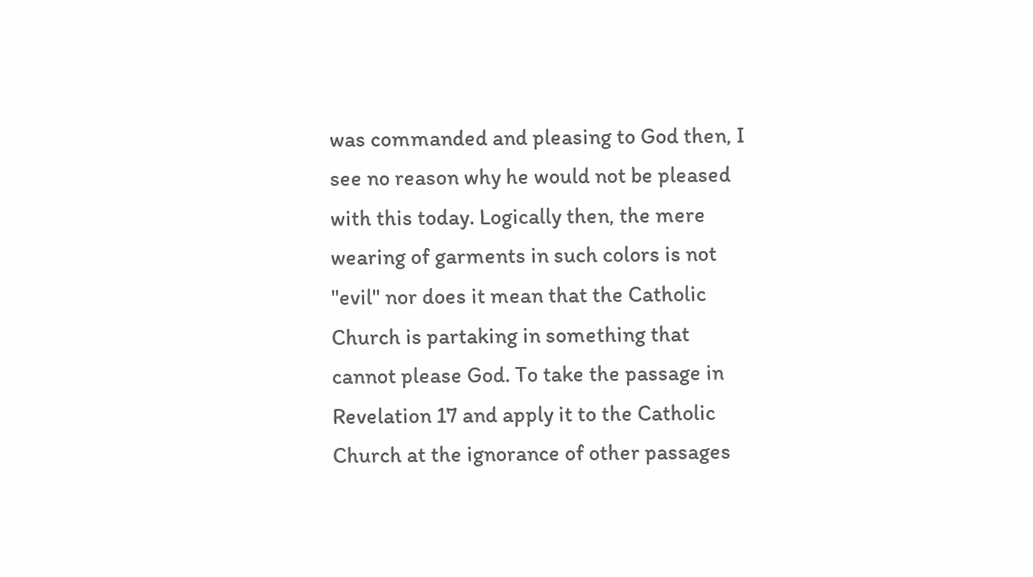was commanded and pleasing to God then, I see no reason why he would not be pleased with this today. Logically then, the mere wearing of garments in such colors is not "evil" nor does it mean that the Catholic Church is partaking in something that cannot please God. To take the passage in Revelation 17 and apply it to the Catholic Church at the ignorance of other passages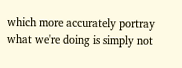which more accurately portray what we're doing is simply not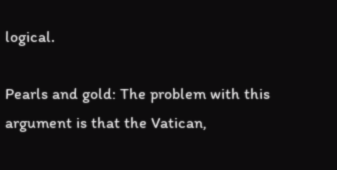logical.

Pearls and gold: The problem with this argument is that the Vatican,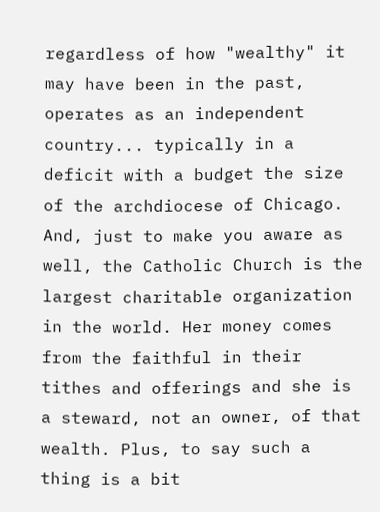regardless of how "wealthy" it may have been in the past, operates as an independent country... typically in a deficit with a budget the size of the archdiocese of Chicago. And, just to make you aware as well, the Catholic Church is the largest charitable organization in the world. Her money comes from the faithful in their tithes and offerings and she is a steward, not an owner, of that wealth. Plus, to say such a thing is a bit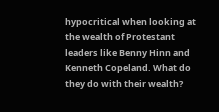hypocritical when looking at the wealth of Protestant leaders like Benny Hinn and Kenneth Copeland. What do they do with their wealth?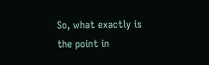So, what exactly is the point in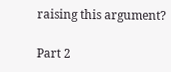raising this argument?

Part 2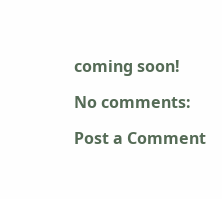coming soon!

No comments:

Post a Comment